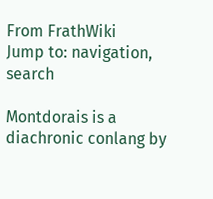From FrathWiki
Jump to: navigation, search

Montdorais is a diachronic conlang by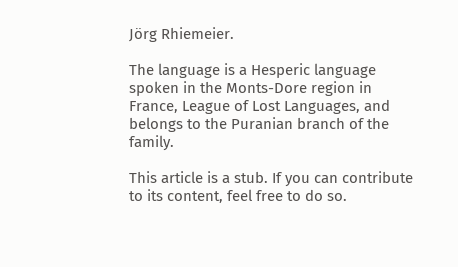Jörg Rhiemeier.

The language is a Hesperic language spoken in the Monts-Dore region in France, League of Lost Languages, and belongs to the Puranian branch of the family.

This article is a stub. If you can contribute to its content, feel free to do so.